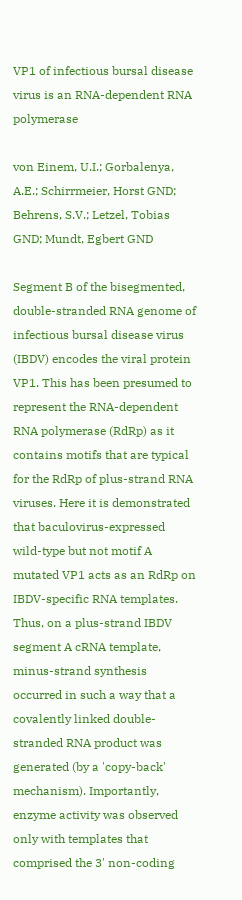VP1 of infectious bursal disease virus is an RNA-dependent RNA polymerase

von Einem, U.I.; Gorbalenya, A.E.; Schirrmeier, Horst GND; Behrens, S.V.; Letzel, Tobias GND; Mundt, Egbert GND

Segment B of the bisegmented, double-stranded RNA genome of infectious bursal disease virus (IBDV) encodes the viral protein VP1. This has been presumed to represent the RNA-dependent RNA polymerase (RdRp) as it contains motifs that are typical for the RdRp of plus-strand RNA viruses. Here it is demonstrated that baculovirus-expressed wild-type but not motif A mutated VP1 acts as an RdRp on IBDV-specific RNA templates. Thus, on a plus-strand IBDV segment A cRNA template, minus-strand synthesis occurred in such a way that a covalently linked double-stranded RNA product was generated (by a 'copy-back' mechanism). Importantly, enzyme activity was observed only with templates that comprised the 3' non-coding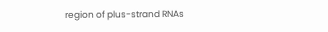region of plus-strand RNAs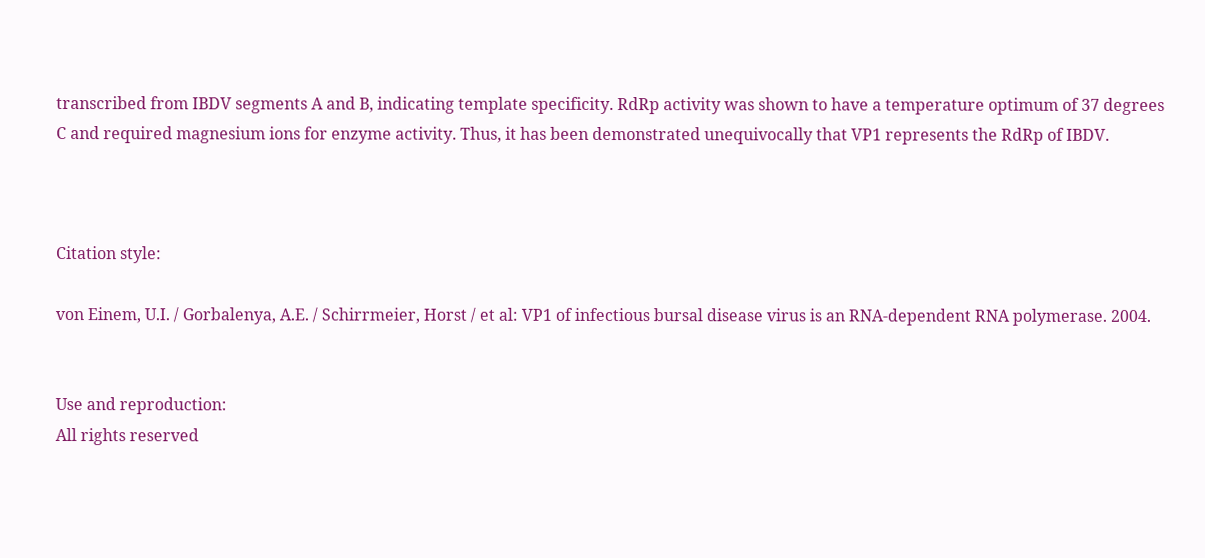transcribed from IBDV segments A and B, indicating template specificity. RdRp activity was shown to have a temperature optimum of 37 degrees C and required magnesium ions for enzyme activity. Thus, it has been demonstrated unequivocally that VP1 represents the RdRp of IBDV.



Citation style:

von Einem, U.I. / Gorbalenya, A.E. / Schirrmeier, Horst / et al: VP1 of infectious bursal disease virus is an RNA-dependent RNA polymerase. 2004.


Use and reproduction:
All rights reserved